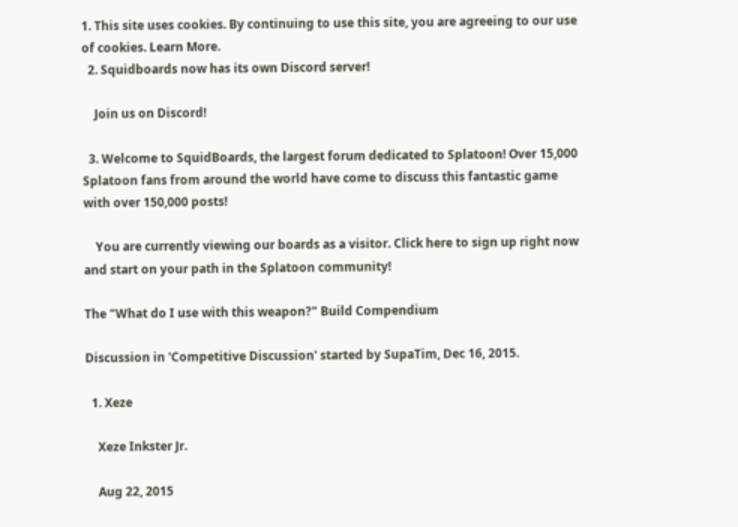1. This site uses cookies. By continuing to use this site, you are agreeing to our use of cookies. Learn More.
  2. Squidboards now has its own Discord server!

    Join us on Discord!

  3. Welcome to SquidBoards, the largest forum dedicated to Splatoon! Over 15,000 Splatoon fans from around the world have come to discuss this fantastic game with over 150,000 posts!

    You are currently viewing our boards as a visitor. Click here to sign up right now and start on your path in the Splatoon community!

The "What do I use with this weapon?" Build Compendium

Discussion in 'Competitive Discussion' started by SupaTim, Dec 16, 2015.

  1. Xeze

    Xeze Inkster Jr.

    Aug 22, 2015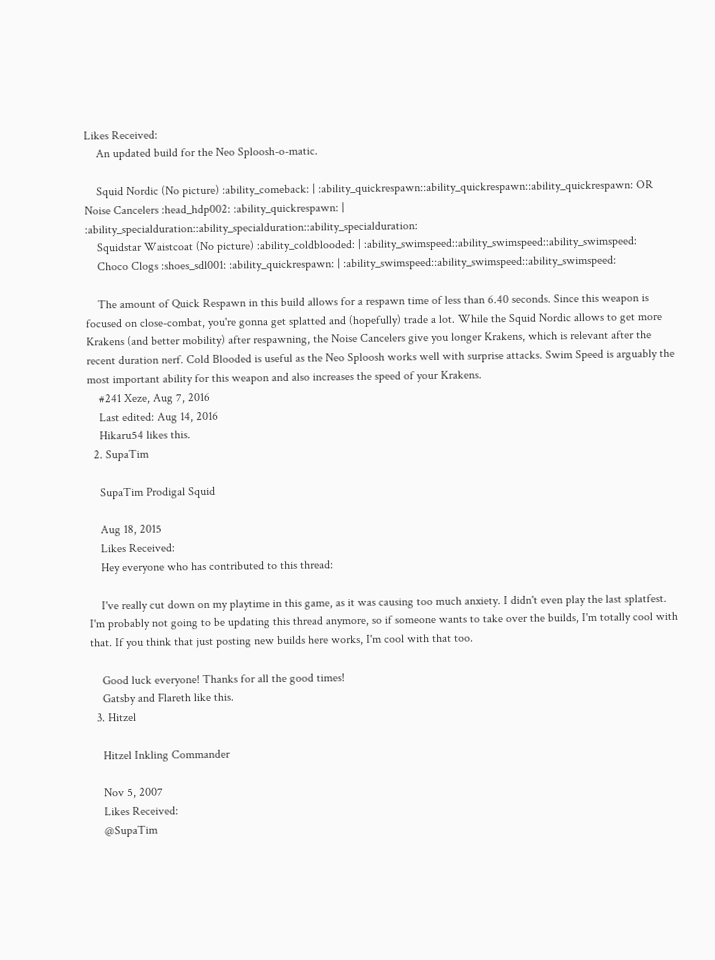Likes Received:
    An updated build for the Neo Sploosh-o-matic.

    Squid Nordic (No picture) :ability_comeback: | :ability_quickrespawn::ability_quickrespawn::ability_quickrespawn: OR Noise Cancelers :head_hdp002: :ability_quickrespawn: | :ability_specialduration::ability_specialduration::ability_specialduration:
    Squidstar Waistcoat (No picture) :ability_coldblooded: | :ability_swimspeed::ability_swimspeed::ability_swimspeed:
    Choco Clogs :shoes_sdl001: :ability_quickrespawn: | :ability_swimspeed::ability_swimspeed::ability_swimspeed:

    The amount of Quick Respawn in this build allows for a respawn time of less than 6.40 seconds. Since this weapon is focused on close-combat, you're gonna get splatted and (hopefully) trade a lot. While the Squid Nordic allows to get more Krakens (and better mobility) after respawning, the Noise Cancelers give you longer Krakens, which is relevant after the recent duration nerf. Cold Blooded is useful as the Neo Sploosh works well with surprise attacks. Swim Speed is arguably the most important ability for this weapon and also increases the speed of your Krakens.
    #241 Xeze, Aug 7, 2016
    Last edited: Aug 14, 2016
    Hikaru54 likes this.
  2. SupaTim

    SupaTim Prodigal Squid

    Aug 18, 2015
    Likes Received:
    Hey everyone who has contributed to this thread:

    I've really cut down on my playtime in this game, as it was causing too much anxiety. I didn't even play the last splatfest. I'm probably not going to be updating this thread anymore, so if someone wants to take over the builds, I'm totally cool with that. If you think that just posting new builds here works, I'm cool with that too.

    Good luck everyone! Thanks for all the good times!
    Gatsby and Flareth like this.
  3. Hitzel

    Hitzel Inkling Commander

    Nov 5, 2007
    Likes Received:
    @SupaTim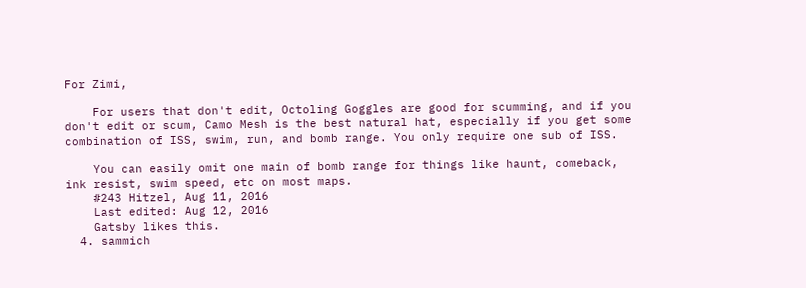For Zimi,

    For users that don't edit, Octoling Goggles are good for scumming, and if you don't edit or scum, Camo Mesh is the best natural hat, especially if you get some combination of ISS, swim, run, and bomb range. You only require one sub of ISS.

    You can easily omit one main of bomb range for things like haunt, comeback, ink resist, swim speed, etc on most maps.
    #243 Hitzel, Aug 11, 2016
    Last edited: Aug 12, 2016
    Gatsby likes this.
  4. sammich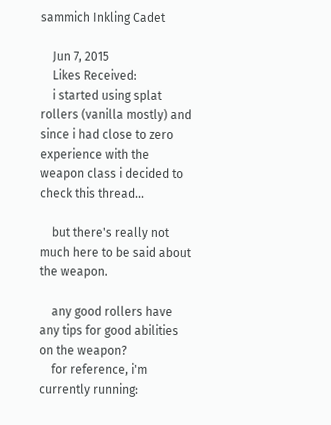sammich Inkling Cadet

    Jun 7, 2015
    Likes Received:
    i started using splat rollers (vanilla mostly) and since i had close to zero experience with the weapon class i decided to check this thread...

    but there's really not much here to be said about the weapon.

    any good rollers have any tips for good abilities on the weapon?
    for reference, i'm currently running: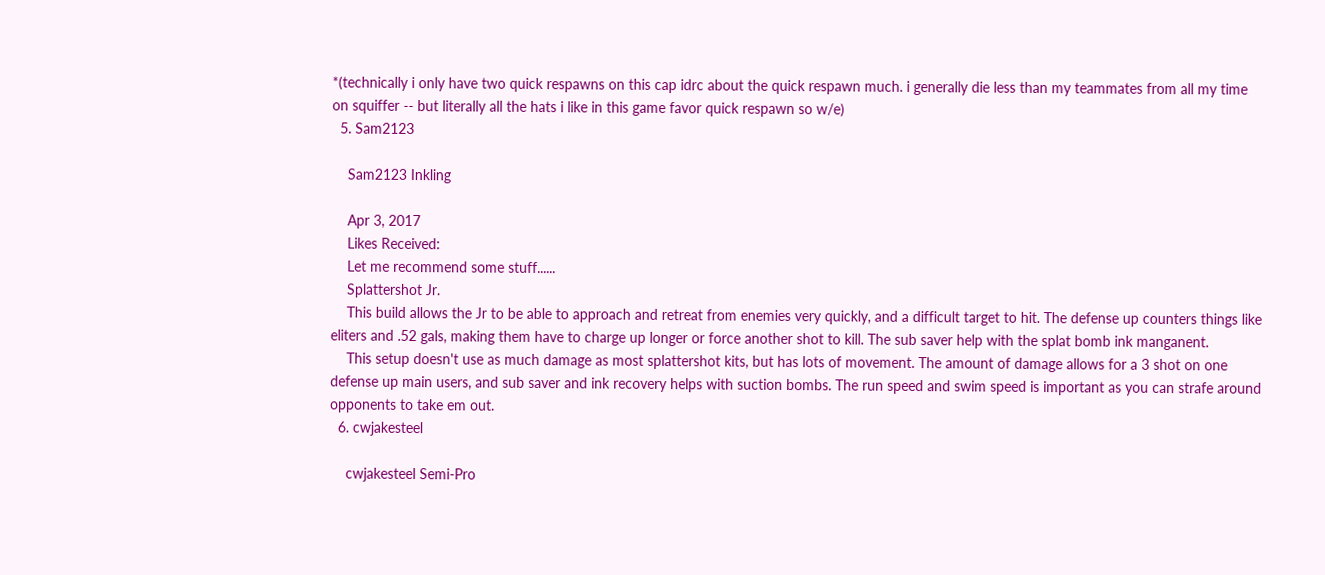*(technically i only have two quick respawns on this cap idrc about the quick respawn much. i generally die less than my teammates from all my time on squiffer -- but literally all the hats i like in this game favor quick respawn so w/e)
  5. Sam2123

    Sam2123 Inkling

    Apr 3, 2017
    Likes Received:
    Let me recommend some stuff......
    Splattershot Jr.
    This build allows the Jr to be able to approach and retreat from enemies very quickly, and a difficult target to hit. The defense up counters things like eliters and .52 gals, making them have to charge up longer or force another shot to kill. The sub saver help with the splat bomb ink manganent.
    This setup doesn't use as much damage as most splattershot kits, but has lots of movement. The amount of damage allows for a 3 shot on one defense up main users, and sub saver and ink recovery helps with suction bombs. The run speed and swim speed is important as you can strafe around opponents to take em out.
  6. cwjakesteel

    cwjakesteel Semi-Pro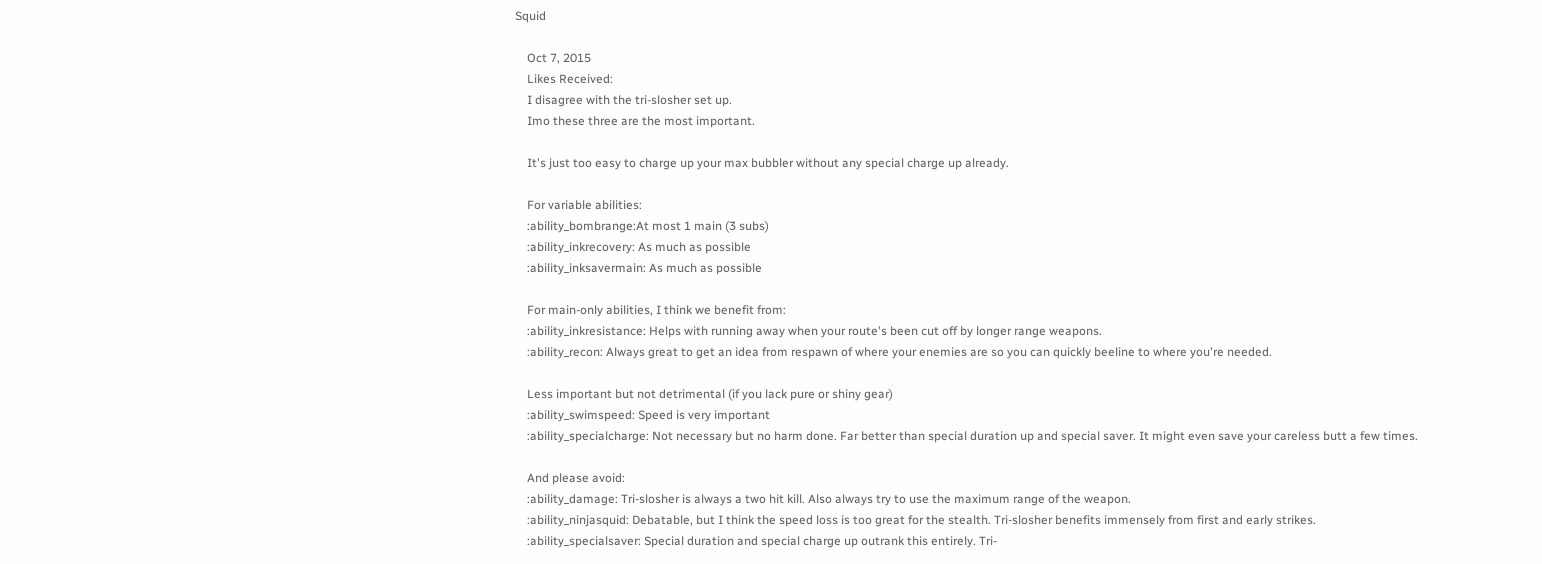Squid

    Oct 7, 2015
    Likes Received:
    I disagree with the tri-slosher set up.
    Imo these three are the most important.

    It's just too easy to charge up your max bubbler without any special charge up already.

    For variable abilities:
    :ability_bombrange:At most 1 main (3 subs)
    :ability_inkrecovery: As much as possible
    :ability_inksavermain: As much as possible

    For main-only abilities, I think we benefit from:
    :ability_inkresistance: Helps with running away when your route's been cut off by longer range weapons.
    :ability_recon: Always great to get an idea from respawn of where your enemies are so you can quickly beeline to where you're needed.

    Less important but not detrimental (if you lack pure or shiny gear)
    :ability_swimspeed: Speed is very important
    :ability_specialcharge: Not necessary but no harm done. Far better than special duration up and special saver. It might even save your careless butt a few times.

    And please avoid:
    :ability_damage: Tri-slosher is always a two hit kill. Also always try to use the maximum range of the weapon.
    :ability_ninjasquid: Debatable, but I think the speed loss is too great for the stealth. Tri-slosher benefits immensely from first and early strikes.
    :ability_specialsaver: Special duration and special charge up outrank this entirely. Tri-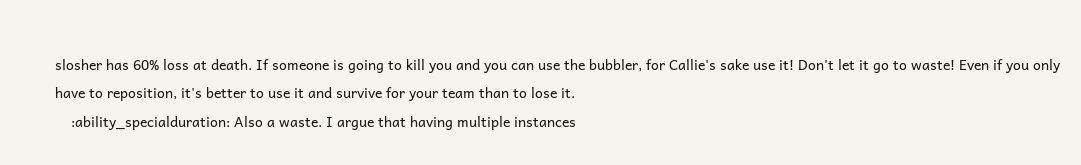slosher has 60% loss at death. If someone is going to kill you and you can use the bubbler, for Callie's sake use it! Don't let it go to waste! Even if you only have to reposition, it's better to use it and survive for your team than to lose it.
    :ability_specialduration: Also a waste. I argue that having multiple instances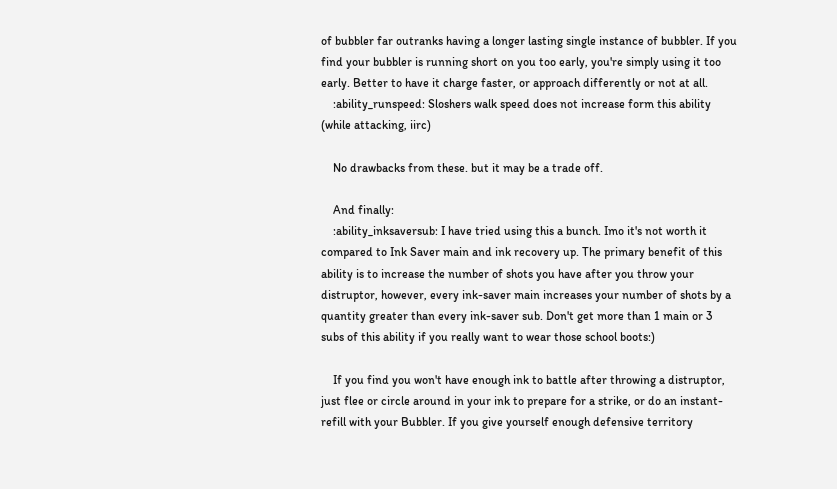of bubbler far outranks having a longer lasting single instance of bubbler. If you find your bubbler is running short on you too early, you're simply using it too early. Better to have it charge faster, or approach differently or not at all.
    :ability_runspeed: Sloshers walk speed does not increase form this ability (while attacking, iirc)

    No drawbacks from these. but it may be a trade off.

    And finally:
    :ability_inksaversub: I have tried using this a bunch. Imo it's not worth it compared to Ink Saver main and ink recovery up. The primary benefit of this ability is to increase the number of shots you have after you throw your distruptor, however, every ink-saver main increases your number of shots by a quantity greater than every ink-saver sub. Don't get more than 1 main or 3 subs of this ability if you really want to wear those school boots:)

    If you find you won't have enough ink to battle after throwing a distruptor, just flee or circle around in your ink to prepare for a strike, or do an instant-refill with your Bubbler. If you give yourself enough defensive territory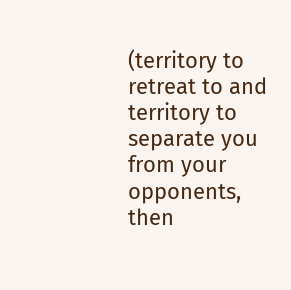(territory to retreat to and territory to separate you from your opponents, then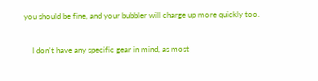you should be fine, and your bubbler will charge up more quickly too.

    I don't have any specific gear in mind, as most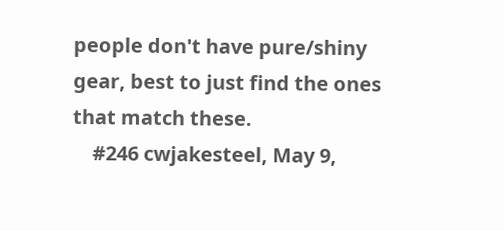people don't have pure/shiny gear, best to just find the ones that match these.
    #246 cwjakesteel, May 9,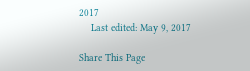2017
    Last edited: May 9, 2017

Share This Page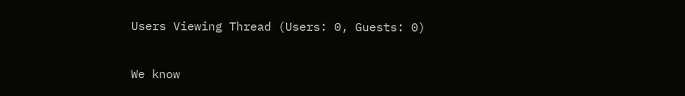Users Viewing Thread (Users: 0, Guests: 0)

We know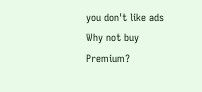you don't like ads
Why not buy Premium?